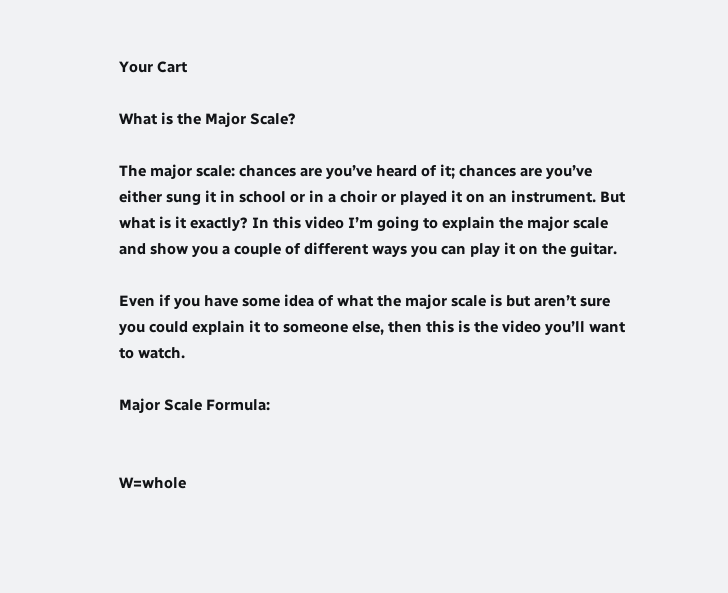Your Cart

What is the Major Scale?

The major scale: chances are you’ve heard of it; chances are you’ve either sung it in school or in a choir or played it on an instrument. But what is it exactly? In this video I’m going to explain the major scale and show you a couple of different ways you can play it on the guitar.

Even if you have some idea of what the major scale is but aren’t sure you could explain it to someone else, then this is the video you’ll want to watch.

Major Scale Formula:


W=whole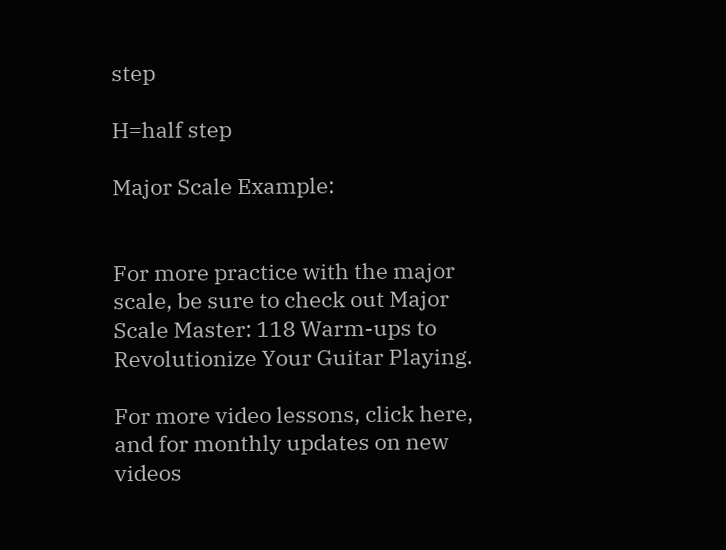step

H=half step

Major Scale Example:


For more practice with the major scale, be sure to check out Major Scale Master: 118 Warm-ups to Revolutionize Your Guitar Playing.

For more video lessons, click here, and for monthly updates on new videos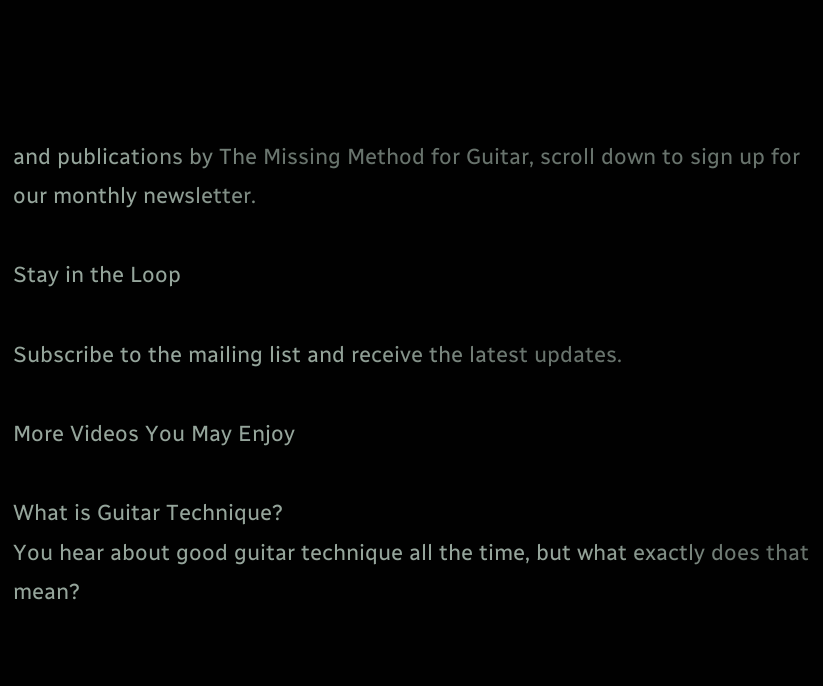and publications by The Missing Method for Guitar, scroll down to sign up for our monthly newsletter.

Stay in the Loop

Subscribe to the mailing list and receive the latest updates.

More Videos You May Enjoy

What is Guitar Technique?
You hear about good guitar technique all the time, but what exactly does that mean?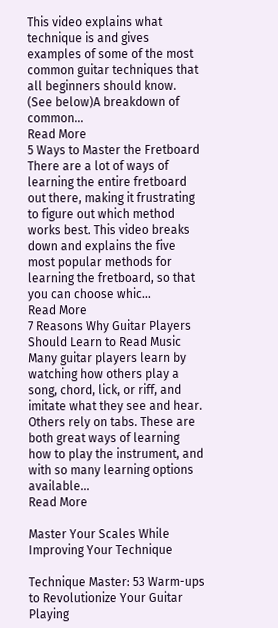This video explains what technique is and gives examples of some of the most common guitar techniques that all beginners should know. (See below)A breakdown of common...
Read More
5 Ways to Master the Fretboard
There are a lot of ways of learning the entire fretboard out there, making it frustrating to figure out which method works best. This video breaks down and explains the five most popular methods for learning the fretboard, so that you can choose whic...
Read More
7 Reasons Why Guitar Players Should Learn to Read Music
Many guitar players learn by watching how others play a song, chord, lick, or riff, and imitate what they see and hear. Others rely on tabs. These are both great ways of learning how to play the instrument, and with so many learning options available...
Read More

Master Your Scales While Improving Your Technique

Technique Master: 53 Warm-ups to Revolutionize Your Guitar Playing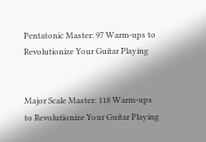Pentatonic Master: 97 Warm-ups to Revolutionize Your Guitar Playing


Major Scale Master: 118 Warm-ups to Revolutionize Your Guitar Playing